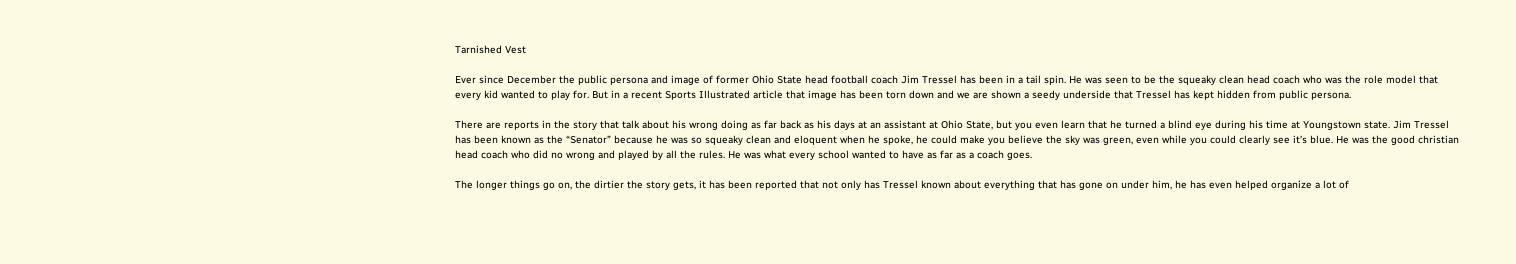Tarnished Vest

Ever since December the public persona and image of former Ohio State head football coach Jim Tressel has been in a tail spin. He was seen to be the squeaky clean head coach who was the role model that every kid wanted to play for. But in a recent Sports Illustrated article that image has been torn down and we are shown a seedy underside that Tressel has kept hidden from public persona.

There are reports in the story that talk about his wrong doing as far back as his days at an assistant at Ohio State, but you even learn that he turned a blind eye during his time at Youngstown state. Jim Tressel has been known as the “Senator” because he was so squeaky clean and eloquent when he spoke, he could make you believe the sky was green, even while you could clearly see it’s blue. He was the good christian head coach who did no wrong and played by all the rules. He was what every school wanted to have as far as a coach goes.

The longer things go on, the dirtier the story gets, it has been reported that not only has Tressel known about everything that has gone on under him, he has even helped organize a lot of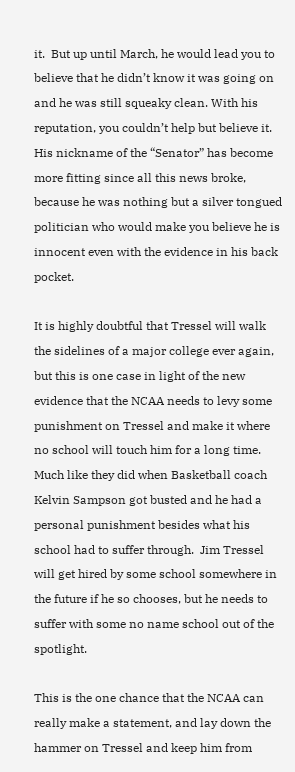it.  But up until March, he would lead you to believe that he didn’t know it was going on and he was still squeaky clean. With his reputation, you couldn’t help but believe it. His nickname of the “Senator” has become more fitting since all this news broke, because he was nothing but a silver tongued politician who would make you believe he is innocent even with the evidence in his back pocket.

It is highly doubtful that Tressel will walk the sidelines of a major college ever again, but this is one case in light of the new evidence that the NCAA needs to levy some punishment on Tressel and make it where no school will touch him for a long time.  Much like they did when Basketball coach Kelvin Sampson got busted and he had a personal punishment besides what his school had to suffer through.  Jim Tressel will get hired by some school somewhere in the future if he so chooses, but he needs to suffer with some no name school out of the spotlight.

This is the one chance that the NCAA can really make a statement, and lay down the hammer on Tressel and keep him from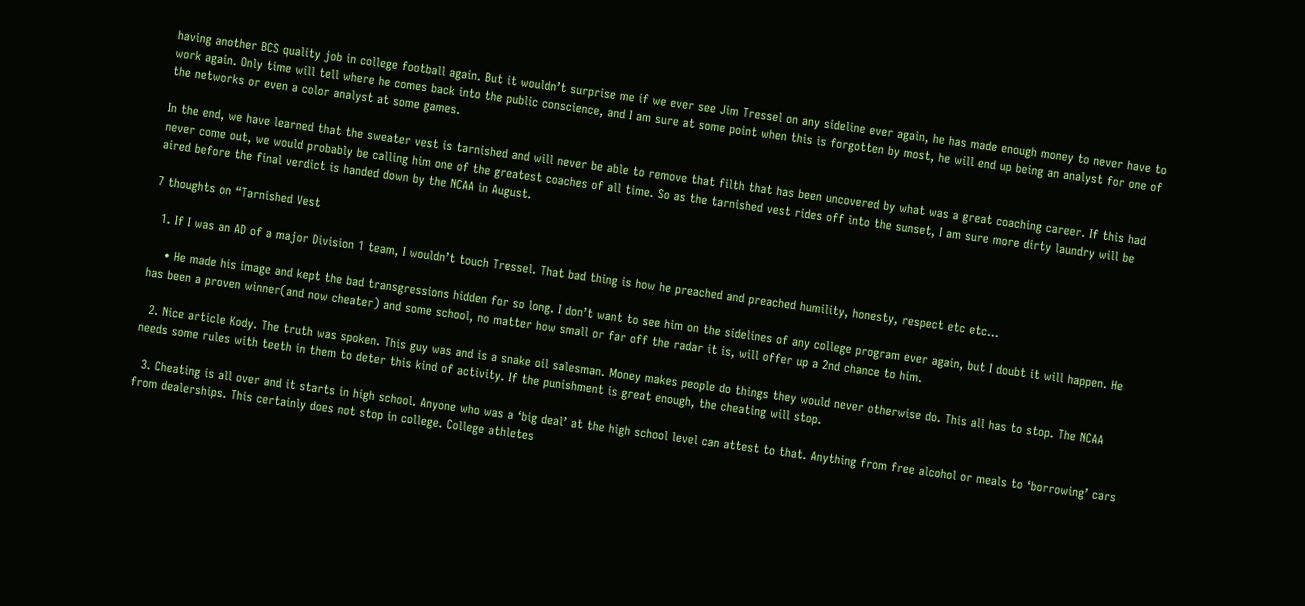having another BCS quality job in college football again. But it wouldn’t surprise me if we ever see Jim Tressel on any sideline ever again, he has made enough money to never have to work again. Only time will tell where he comes back into the public conscience, and I am sure at some point when this is forgotten by most, he will end up being an analyst for one of the networks or even a color analyst at some games.

In the end, we have learned that the sweater vest is tarnished and will never be able to remove that filth that has been uncovered by what was a great coaching career. If this had never come out, we would probably be calling him one of the greatest coaches of all time. So as the tarnished vest rides off into the sunset, I am sure more dirty laundry will be aired before the final verdict is handed down by the NCAA in August.

7 thoughts on “Tarnished Vest

  1. If I was an AD of a major Division 1 team, I wouldn’t touch Tressel. That bad thing is how he preached and preached humility, honesty, respect etc etc…

    • He made his image and kept the bad transgressions hidden for so long. I don’t want to see him on the sidelines of any college program ever again, but I doubt it will happen. He has been a proven winner(and now cheater) and some school, no matter how small or far off the radar it is, will offer up a 2nd chance to him.

  2. Nice article Kody. The truth was spoken. This guy was and is a snake oil salesman. Money makes people do things they would never otherwise do. This all has to stop. The NCAA needs some rules with teeth in them to deter this kind of activity. If the punishment is great enough, the cheating will stop.

  3. Cheating is all over and it starts in high school. Anyone who was a ‘big deal’ at the high school level can attest to that. Anything from free alcohol or meals to ‘borrowing’ cars from dealerships. This certainly does not stop in college. College athletes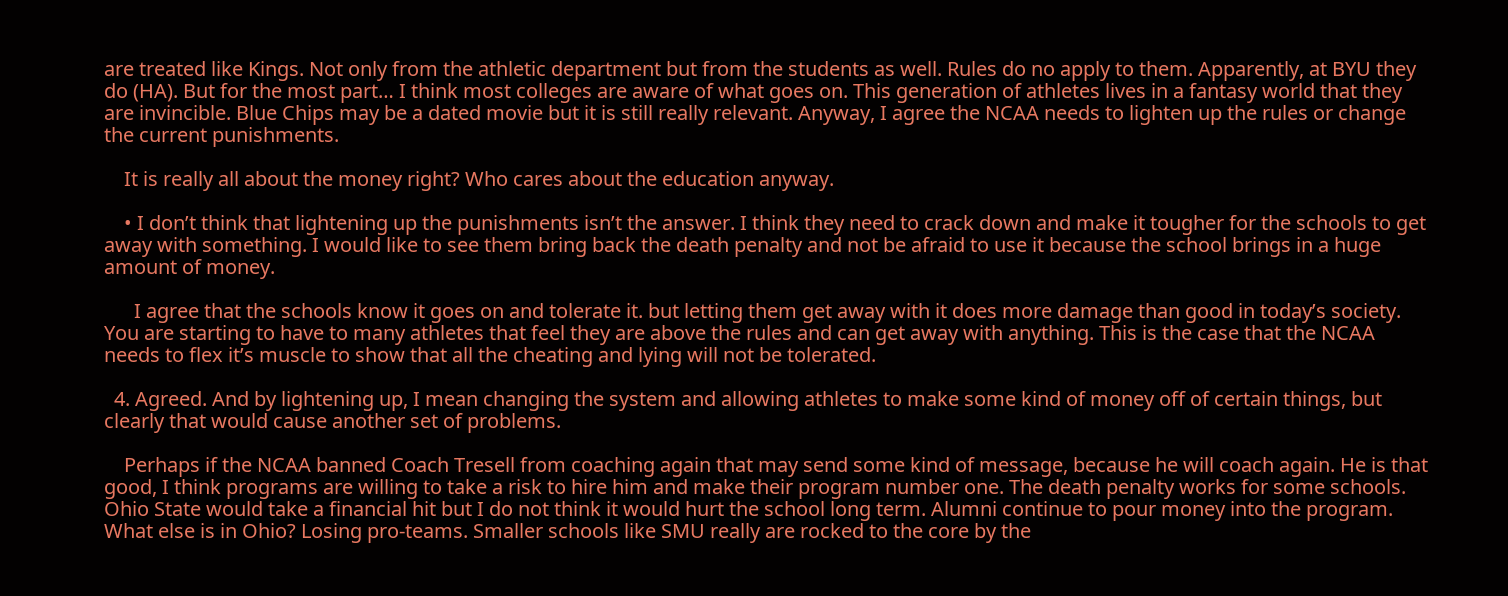are treated like Kings. Not only from the athletic department but from the students as well. Rules do no apply to them. Apparently, at BYU they do (HA). But for the most part… I think most colleges are aware of what goes on. This generation of athletes lives in a fantasy world that they are invincible. Blue Chips may be a dated movie but it is still really relevant. Anyway, I agree the NCAA needs to lighten up the rules or change the current punishments.

    It is really all about the money right? Who cares about the education anyway.

    • I don’t think that lightening up the punishments isn’t the answer. I think they need to crack down and make it tougher for the schools to get away with something. I would like to see them bring back the death penalty and not be afraid to use it because the school brings in a huge amount of money.

      I agree that the schools know it goes on and tolerate it. but letting them get away with it does more damage than good in today’s society. You are starting to have to many athletes that feel they are above the rules and can get away with anything. This is the case that the NCAA needs to flex it’s muscle to show that all the cheating and lying will not be tolerated.

  4. Agreed. And by lightening up, I mean changing the system and allowing athletes to make some kind of money off of certain things, but clearly that would cause another set of problems.

    Perhaps if the NCAA banned Coach Tresell from coaching again that may send some kind of message, because he will coach again. He is that good, I think programs are willing to take a risk to hire him and make their program number one. The death penalty works for some schools. Ohio State would take a financial hit but I do not think it would hurt the school long term. Alumni continue to pour money into the program. What else is in Ohio? Losing pro-teams. Smaller schools like SMU really are rocked to the core by the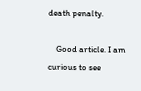death penalty.

    Good article. I am curious to see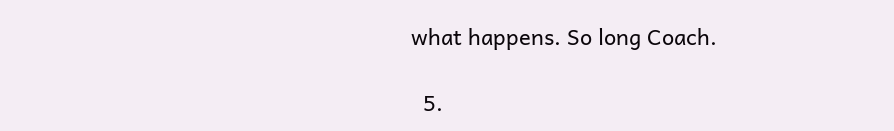what happens. So long Coach.

  5.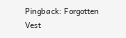Pingback: Forgotten Vest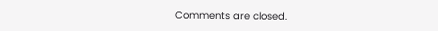Comments are closed.